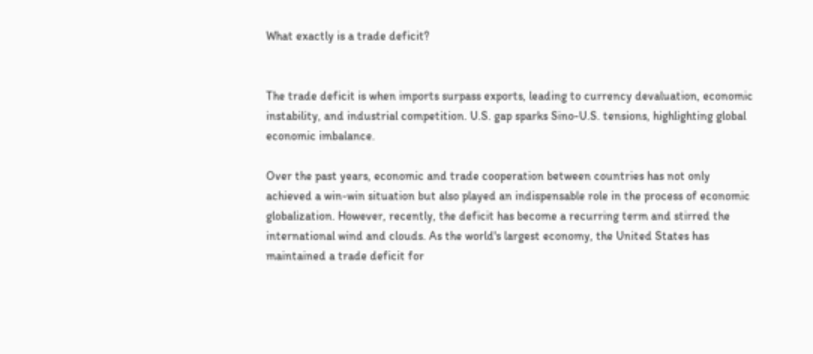What exactly is a trade deficit?


The trade deficit is when imports surpass exports, leading to currency devaluation, economic instability, and industrial competition. U.S. gap sparks Sino-U.S. tensions, highlighting global economic imbalance.

Over the past years, economic and trade cooperation between countries has not only achieved a win-win situation but also played an indispensable role in the process of economic globalization. However, recently, the deficit has become a recurring term and stirred the international wind and clouds. As the world's largest economy, the United States has maintained a trade deficit for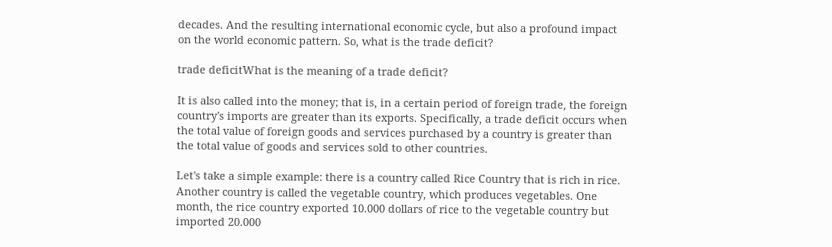decades. And the resulting international economic cycle, but also a profound impact on the world economic pattern. So, what is the trade deficit?

trade deficitWhat is the meaning of a trade deficit?

It is also called into the money; that is, in a certain period of foreign trade, the foreign country's imports are greater than its exports. Specifically, a trade deficit occurs when the total value of foreign goods and services purchased by a country is greater than the total value of goods and services sold to other countries.

Let's take a simple example: there is a country called Rice Country that is rich in rice. Another country is called the vegetable country, which produces vegetables. One month, the rice country exported 10.000 dollars of rice to the vegetable country but imported 20.000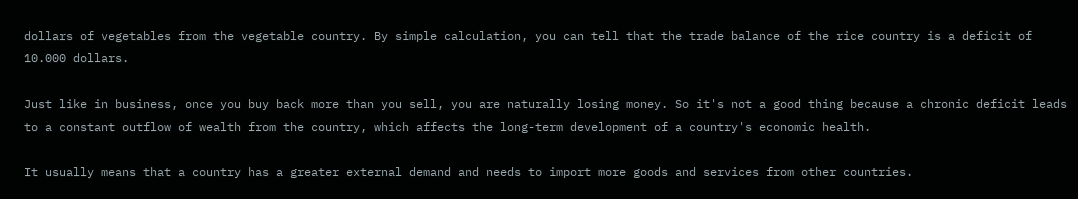dollars of vegetables from the vegetable country. By simple calculation, you can tell that the trade balance of the rice country is a deficit of 10.000 dollars.

Just like in business, once you buy back more than you sell, you are naturally losing money. So it's not a good thing because a chronic deficit leads to a constant outflow of wealth from the country, which affects the long-term development of a country's economic health.

It usually means that a country has a greater external demand and needs to import more goods and services from other countries.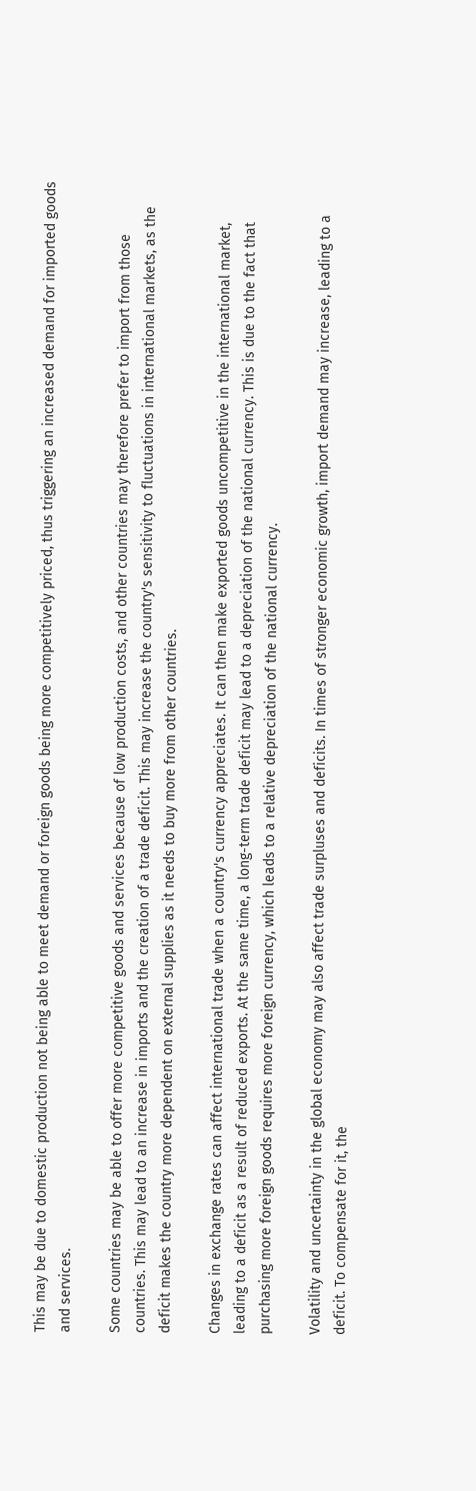This may be due to domestic production not being able to meet demand or foreign goods being more competitively priced, thus triggering an increased demand for imported goods and services.

Some countries may be able to offer more competitive goods and services because of low production costs, and other countries may therefore prefer to import from those countries. This may lead to an increase in imports and the creation of a trade deficit. This may increase the country's sensitivity to fluctuations in international markets, as the deficit makes the country more dependent on external supplies as it needs to buy more from other countries.

Changes in exchange rates can affect international trade when a country's currency appreciates. It can then make exported goods uncompetitive in the international market, leading to a deficit as a result of reduced exports. At the same time, a long-term trade deficit may lead to a depreciation of the national currency. This is due to the fact that purchasing more foreign goods requires more foreign currency, which leads to a relative depreciation of the national currency.

Volatility and uncertainty in the global economy may also affect trade surpluses and deficits. In times of stronger economic growth, import demand may increase, leading to a deficit. To compensate for it, the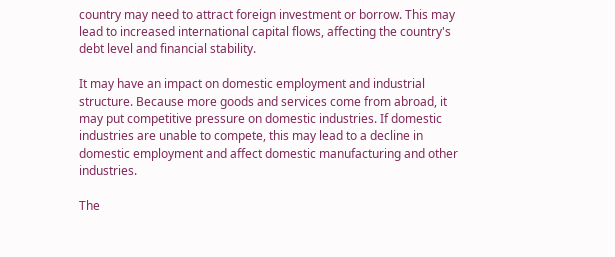country may need to attract foreign investment or borrow. This may lead to increased international capital flows, affecting the country's debt level and financial stability.

It may have an impact on domestic employment and industrial structure. Because more goods and services come from abroad, it may put competitive pressure on domestic industries. If domestic industries are unable to compete, this may lead to a decline in domestic employment and affect domestic manufacturing and other industries.

The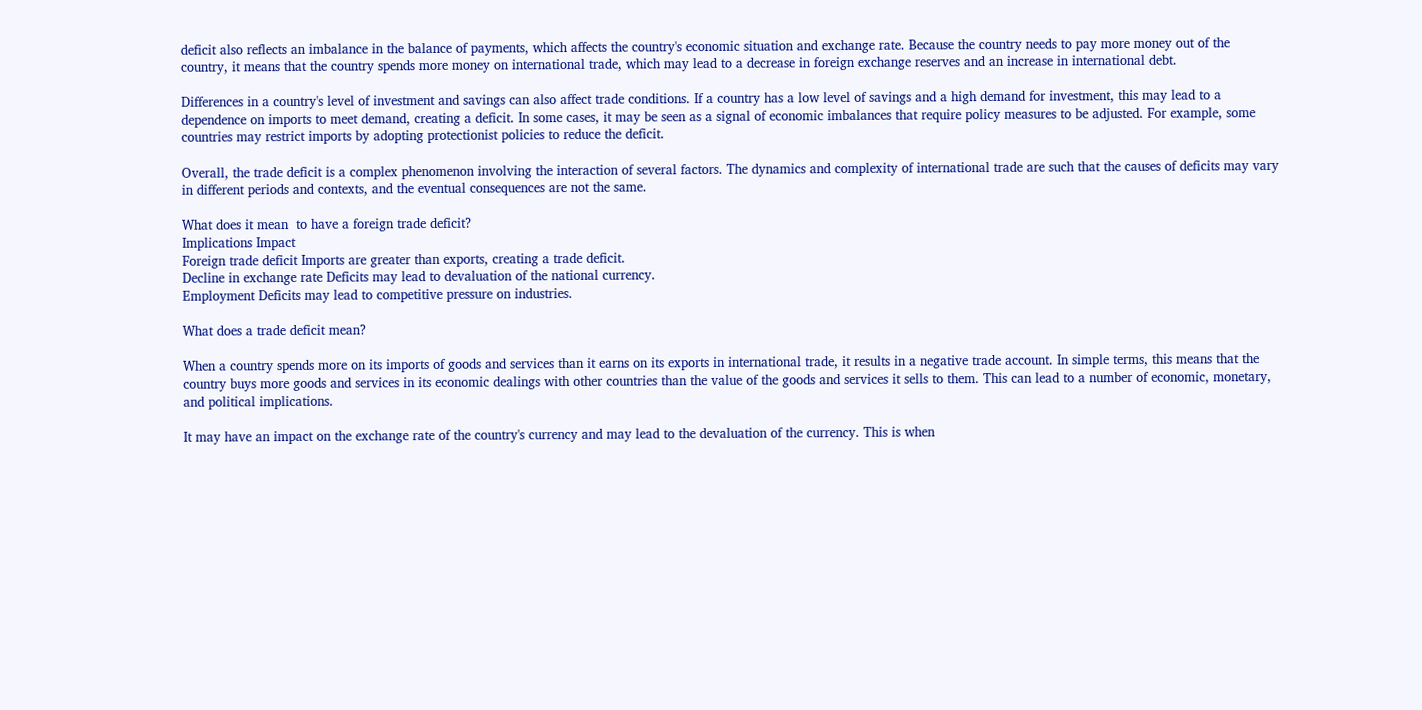deficit also reflects an imbalance in the balance of payments, which affects the country's economic situation and exchange rate. Because the country needs to pay more money out of the country, it means that the country spends more money on international trade, which may lead to a decrease in foreign exchange reserves and an increase in international debt.

Differences in a country's level of investment and savings can also affect trade conditions. If a country has a low level of savings and a high demand for investment, this may lead to a dependence on imports to meet demand, creating a deficit. In some cases, it may be seen as a signal of economic imbalances that require policy measures to be adjusted. For example, some countries may restrict imports by adopting protectionist policies to reduce the deficit.

Overall, the trade deficit is a complex phenomenon involving the interaction of several factors. The dynamics and complexity of international trade are such that the causes of deficits may vary in different periods and contexts, and the eventual consequences are not the same.

What does it mean  to have a foreign trade deficit?
Implications Impact
Foreign trade deficit Imports are greater than exports, creating a trade deficit.
Decline in exchange rate Deficits may lead to devaluation of the national currency.
Employment Deficits may lead to competitive pressure on industries.

What does a trade deficit mean?

When a country spends more on its imports of goods and services than it earns on its exports in international trade, it results in a negative trade account. In simple terms, this means that the country buys more goods and services in its economic dealings with other countries than the value of the goods and services it sells to them. This can lead to a number of economic, monetary, and political implications.

It may have an impact on the exchange rate of the country's currency and may lead to the devaluation of the currency. This is when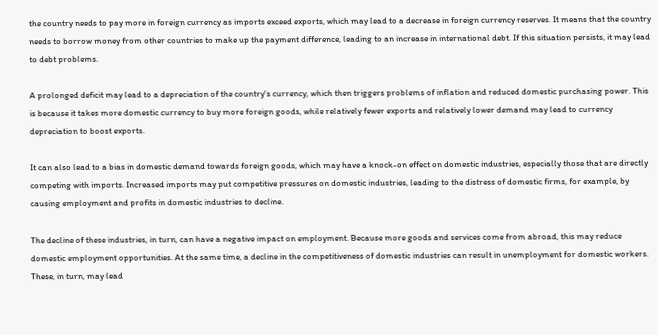the country needs to pay more in foreign currency as imports exceed exports, which may lead to a decrease in foreign currency reserves. It means that the country needs to borrow money from other countries to make up the payment difference, leading to an increase in international debt. If this situation persists, it may lead to debt problems.

A prolonged deficit may lead to a depreciation of the country's currency, which then triggers problems of inflation and reduced domestic purchasing power. This is because it takes more domestic currency to buy more foreign goods, while relatively fewer exports and relatively lower demand may lead to currency depreciation to boost exports.

It can also lead to a bias in domestic demand towards foreign goods, which may have a knock-on effect on domestic industries, especially those that are directly competing with imports. Increased imports may put competitive pressures on domestic industries, leading to the distress of domestic firms, for example, by causing employment and profits in domestic industries to decline.

The decline of these industries, in turn, can have a negative impact on employment. Because more goods and services come from abroad, this may reduce domestic employment opportunities. At the same time, a decline in the competitiveness of domestic industries can result in unemployment for domestic workers. These, in turn, may lead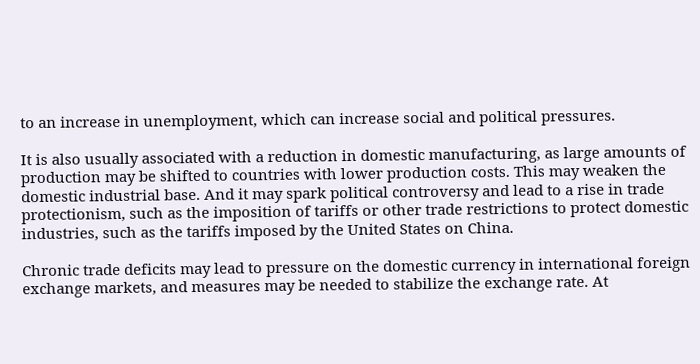to an increase in unemployment, which can increase social and political pressures.

It is also usually associated with a reduction in domestic manufacturing, as large amounts of production may be shifted to countries with lower production costs. This may weaken the domestic industrial base. And it may spark political controversy and lead to a rise in trade protectionism, such as the imposition of tariffs or other trade restrictions to protect domestic industries, such as the tariffs imposed by the United States on China.

Chronic trade deficits may lead to pressure on the domestic currency in international foreign exchange markets, and measures may be needed to stabilize the exchange rate. At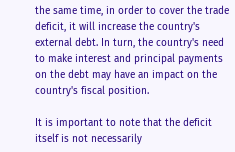the same time, in order to cover the trade deficit, it will increase the country's external debt. In turn, the country's need to make interest and principal payments on the debt may have an impact on the country's fiscal position.

It is important to note that the deficit itself is not necessarily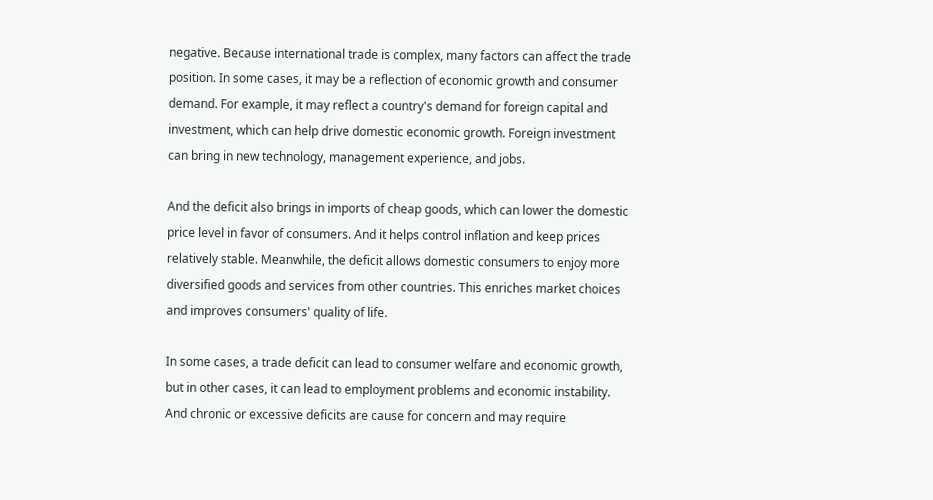negative. Because international trade is complex, many factors can affect the trade position. In some cases, it may be a reflection of economic growth and consumer demand. For example, it may reflect a country's demand for foreign capital and investment, which can help drive domestic economic growth. Foreign investment can bring in new technology, management experience, and jobs.

And the deficit also brings in imports of cheap goods, which can lower the domestic price level in favor of consumers. And it helps control inflation and keep prices relatively stable. Meanwhile, the deficit allows domestic consumers to enjoy more diversified goods and services from other countries. This enriches market choices and improves consumers' quality of life.

In some cases, a trade deficit can lead to consumer welfare and economic growth, but in other cases, it can lead to employment problems and economic instability. And chronic or excessive deficits are cause for concern and may require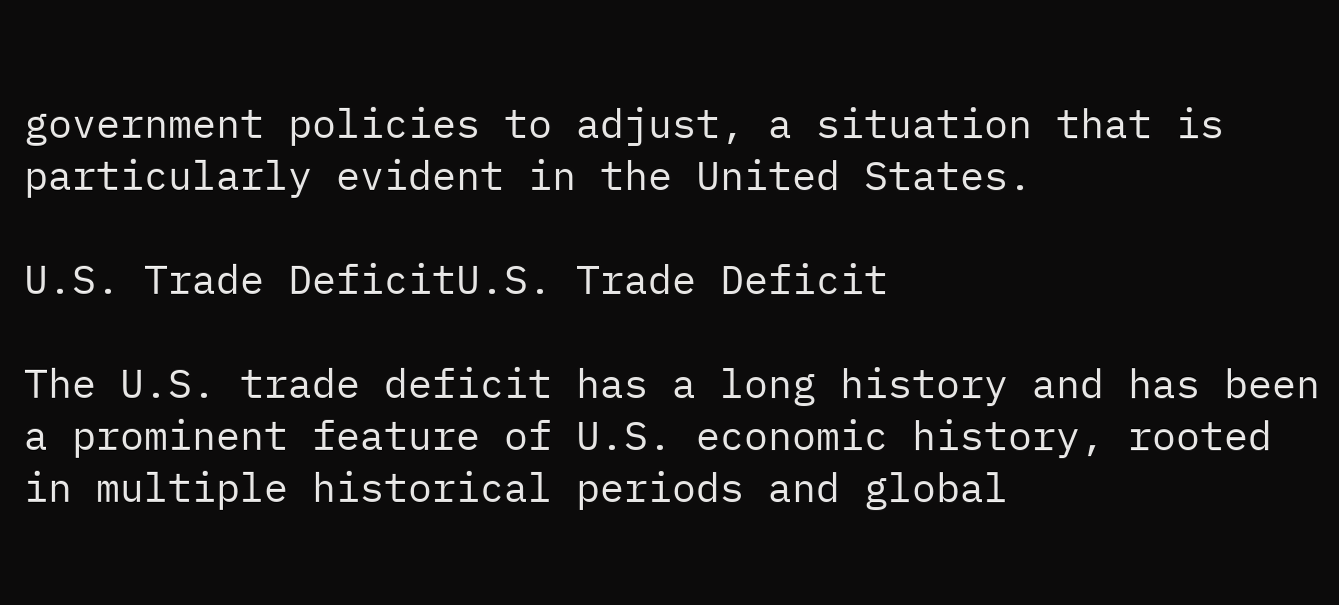government policies to adjust, a situation that is particularly evident in the United States.

U.S. Trade DeficitU.S. Trade Deficit

The U.S. trade deficit has a long history and has been a prominent feature of U.S. economic history, rooted in multiple historical periods and global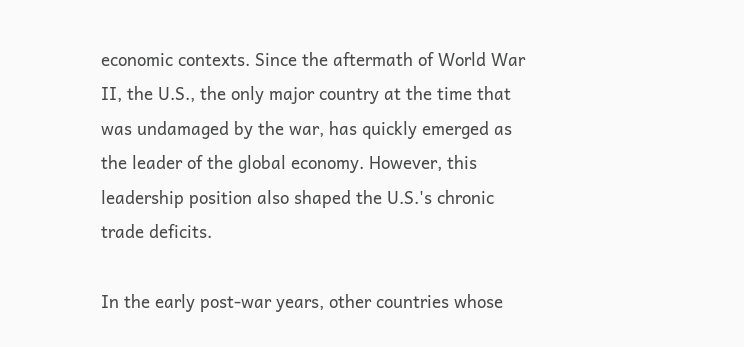economic contexts. Since the aftermath of World War II, the U.S., the only major country at the time that was undamaged by the war, has quickly emerged as the leader of the global economy. However, this leadership position also shaped the U.S.'s chronic trade deficits.

In the early post-war years, other countries whose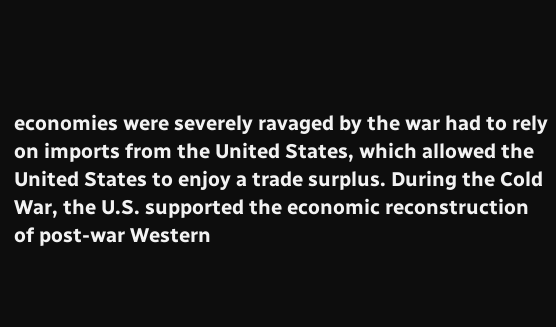economies were severely ravaged by the war had to rely on imports from the United States, which allowed the United States to enjoy a trade surplus. During the Cold War, the U.S. supported the economic reconstruction of post-war Western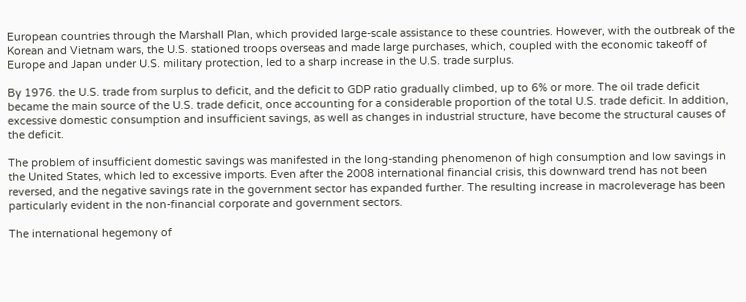European countries through the Marshall Plan, which provided large-scale assistance to these countries. However, with the outbreak of the Korean and Vietnam wars, the U.S. stationed troops overseas and made large purchases, which, coupled with the economic takeoff of Europe and Japan under U.S. military protection, led to a sharp increase in the U.S. trade surplus.

By 1976. the U.S. trade from surplus to deficit, and the deficit to GDP ratio gradually climbed, up to 6% or more. The oil trade deficit became the main source of the U.S. trade deficit, once accounting for a considerable proportion of the total U.S. trade deficit. In addition, excessive domestic consumption and insufficient savings, as well as changes in industrial structure, have become the structural causes of the deficit.

The problem of insufficient domestic savings was manifested in the long-standing phenomenon of high consumption and low savings in the United States, which led to excessive imports. Even after the 2008 international financial crisis, this downward trend has not been reversed, and the negative savings rate in the government sector has expanded further. The resulting increase in macroleverage has been particularly evident in the non-financial corporate and government sectors.

The international hegemony of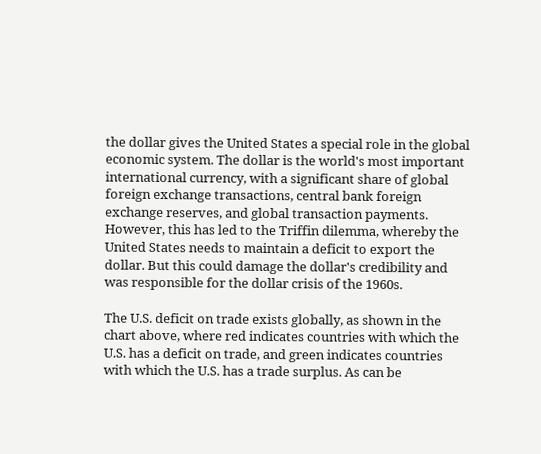the dollar gives the United States a special role in the global economic system. The dollar is the world's most important international currency, with a significant share of global foreign exchange transactions, central bank foreign exchange reserves, and global transaction payments. However, this has led to the Triffin dilemma, whereby the United States needs to maintain a deficit to export the dollar. But this could damage the dollar's credibility and was responsible for the dollar crisis of the 1960s.

The U.S. deficit on trade exists globally, as shown in the chart above, where red indicates countries with which the U.S. has a deficit on trade, and green indicates countries with which the U.S. has a trade surplus. As can be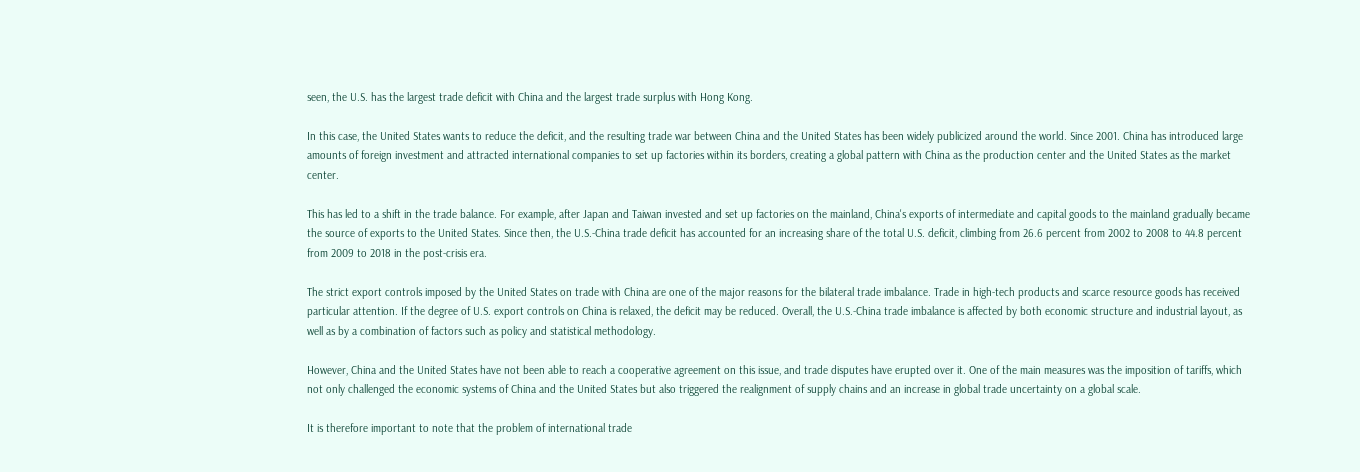seen, the U.S. has the largest trade deficit with China and the largest trade surplus with Hong Kong.

In this case, the United States wants to reduce the deficit, and the resulting trade war between China and the United States has been widely publicized around the world. Since 2001. China has introduced large amounts of foreign investment and attracted international companies to set up factories within its borders, creating a global pattern with China as the production center and the United States as the market center.

This has led to a shift in the trade balance. For example, after Japan and Taiwan invested and set up factories on the mainland, China's exports of intermediate and capital goods to the mainland gradually became the source of exports to the United States. Since then, the U.S.-China trade deficit has accounted for an increasing share of the total U.S. deficit, climbing from 26.6 percent from 2002 to 2008 to 44.8 percent from 2009 to 2018 in the post-crisis era.

The strict export controls imposed by the United States on trade with China are one of the major reasons for the bilateral trade imbalance. Trade in high-tech products and scarce resource goods has received particular attention. If the degree of U.S. export controls on China is relaxed, the deficit may be reduced. Overall, the U.S.-China trade imbalance is affected by both economic structure and industrial layout, as well as by a combination of factors such as policy and statistical methodology.

However, China and the United States have not been able to reach a cooperative agreement on this issue, and trade disputes have erupted over it. One of the main measures was the imposition of tariffs, which not only challenged the economic systems of China and the United States but also triggered the realignment of supply chains and an increase in global trade uncertainty on a global scale.

It is therefore important to note that the problem of international trade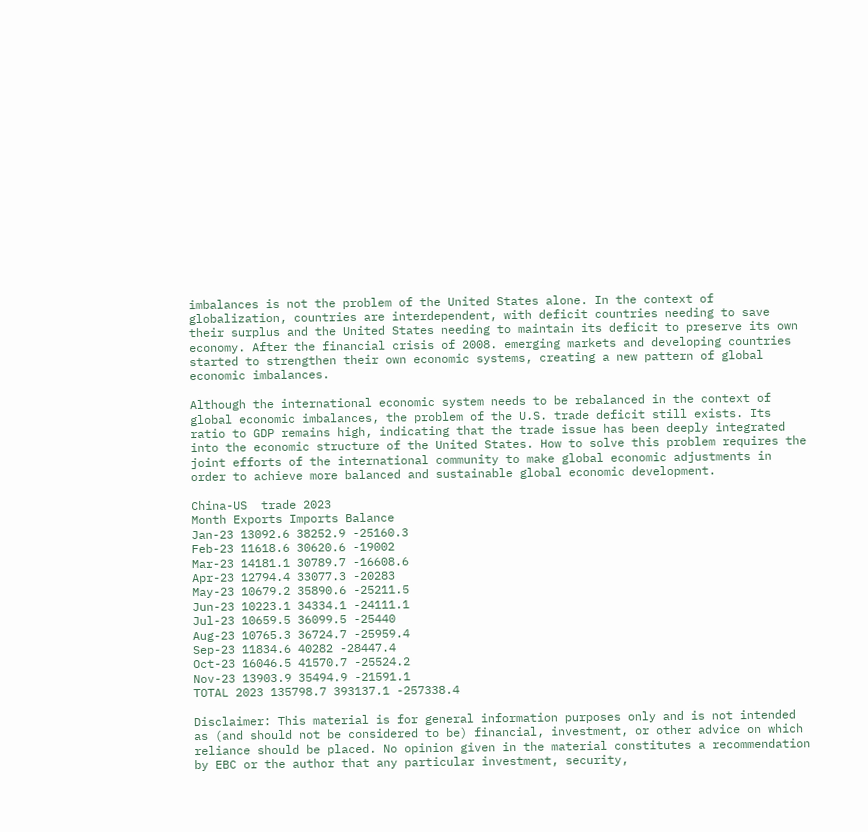imbalances is not the problem of the United States alone. In the context of globalization, countries are interdependent, with deficit countries needing to save their surplus and the United States needing to maintain its deficit to preserve its own economy. After the financial crisis of 2008. emerging markets and developing countries started to strengthen their own economic systems, creating a new pattern of global economic imbalances.

Although the international economic system needs to be rebalanced in the context of global economic imbalances, the problem of the U.S. trade deficit still exists. Its ratio to GDP remains high, indicating that the trade issue has been deeply integrated into the economic structure of the United States. How to solve this problem requires the joint efforts of the international community to make global economic adjustments in order to achieve more balanced and sustainable global economic development.

China-US  trade 2023
Month Exports Imports Balance
Jan-23 13092.6 38252.9 -25160.3
Feb-23 11618.6 30620.6 -19002
Mar-23 14181.1 30789.7 -16608.6
Apr-23 12794.4 33077.3 -20283
May-23 10679.2 35890.6 -25211.5
Jun-23 10223.1 34334.1 -24111.1
Jul-23 10659.5 36099.5 -25440
Aug-23 10765.3 36724.7 -25959.4
Sep-23 11834.6 40282 -28447.4
Oct-23 16046.5 41570.7 -25524.2
Nov-23 13903.9 35494.9 -21591.1
TOTAL 2023 135798.7 393137.1 -257338.4

Disclaimer: This material is for general information purposes only and is not intended as (and should not be considered to be) financial, investment, or other advice on which reliance should be placed. No opinion given in the material constitutes a recommendation by EBC or the author that any particular investment, security,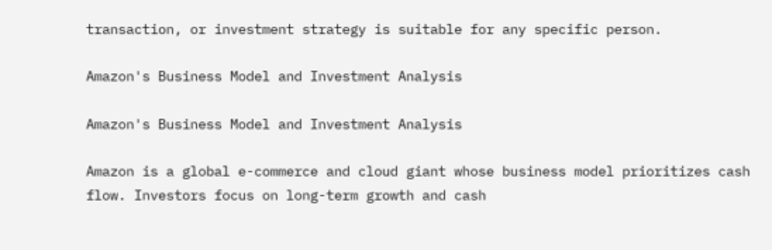transaction, or investment strategy is suitable for any specific person.

Amazon's Business Model and Investment Analysis

Amazon's Business Model and Investment Analysis

Amazon is a global e-commerce and cloud giant whose business model prioritizes cash flow. Investors focus on long-term growth and cash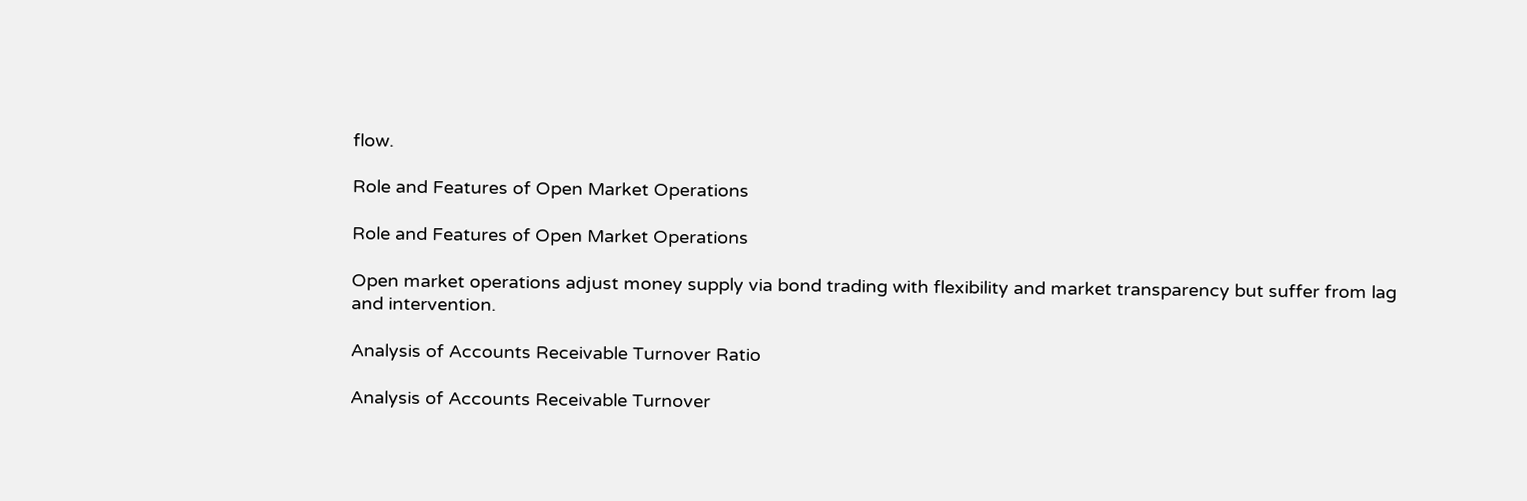flow.

Role and Features of Open Market Operations

Role and Features of Open Market Operations

Open market operations adjust money supply via bond trading with flexibility and market transparency but suffer from lag and intervention.

Analysis of Accounts Receivable Turnover Ratio

Analysis of Accounts Receivable Turnover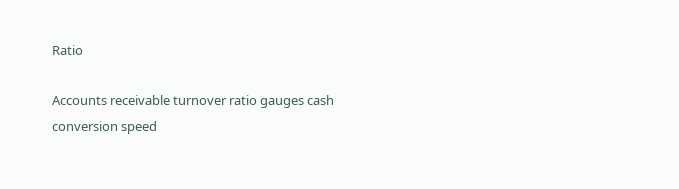Ratio

Accounts receivable turnover ratio gauges cash conversion speed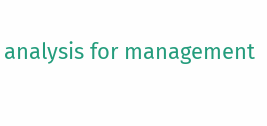analysis for management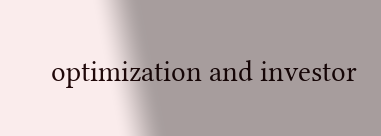optimization and investor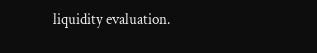liquidity evaluation.